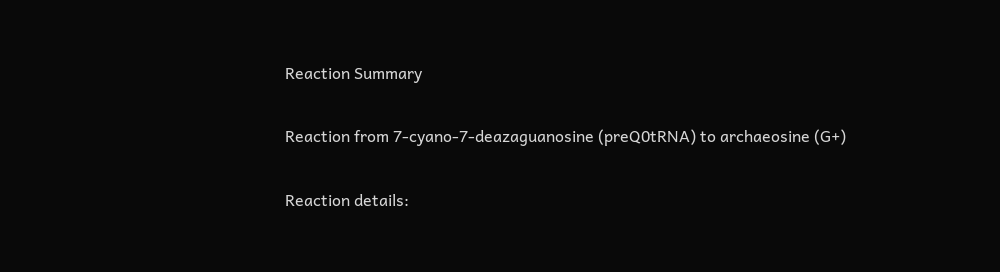Reaction Summary

Reaction from 7-cyano-7-deazaguanosine (preQ0tRNA) to archaeosine (G+)

Reaction details: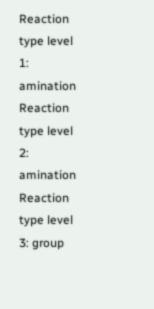Reaction type level 1: amination
Reaction type level 2: amination
Reaction type level 3: group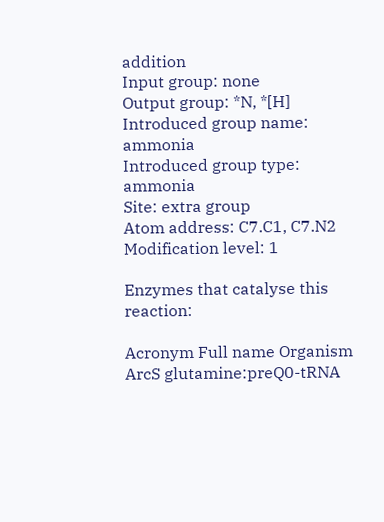addition
Input group: none
Output group: *N, *[H]
Introduced group name: ammonia
Introduced group type: ammonia
Site: extra group
Atom address: C7.C1, C7.N2
Modification level: 1

Enzymes that catalyse this reaction:

Acronym Full name Organism
ArcS glutamine:preQ0-tRNA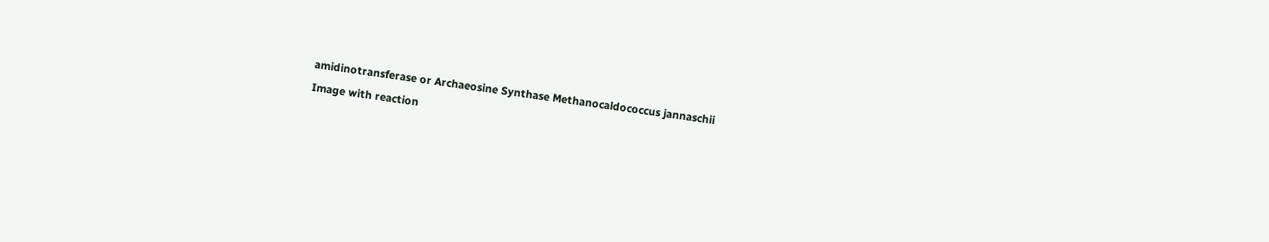amidinotransferase or Archaeosine Synthase Methanocaldococcus jannaschii
Image with reaction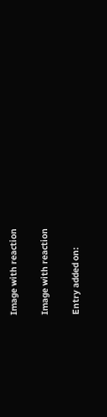Image with reaction

Image with reaction

Entry added on: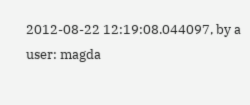2012-08-22 12:19:08.044097, by a user: magda